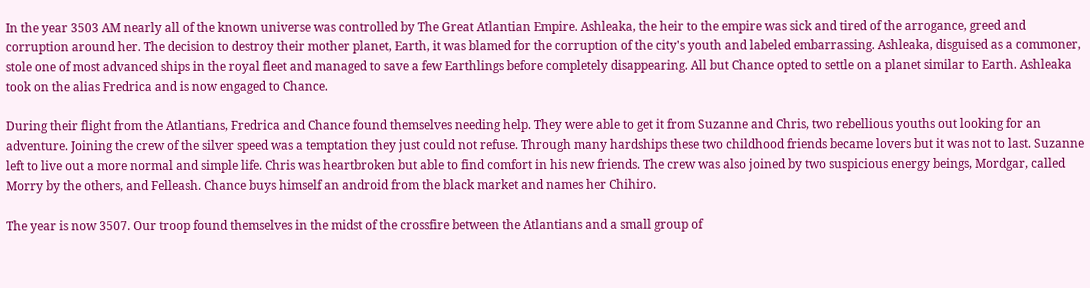In the year 3503 AM nearly all of the known universe was controlled by The Great Atlantian Empire. Ashleaka, the heir to the empire was sick and tired of the arrogance, greed and corruption around her. The decision to destroy their mother planet, Earth, it was blamed for the corruption of the city's youth and labeled embarrassing. Ashleaka, disguised as a commoner, stole one of most advanced ships in the royal fleet and managed to save a few Earthlings before completely disappearing. All but Chance opted to settle on a planet similar to Earth. Ashleaka took on the alias Fredrica and is now engaged to Chance.

During their flight from the Atlantians, Fredrica and Chance found themselves needing help. They were able to get it from Suzanne and Chris, two rebellious youths out looking for an adventure. Joining the crew of the silver speed was a temptation they just could not refuse. Through many hardships these two childhood friends became lovers but it was not to last. Suzanne left to live out a more normal and simple life. Chris was heartbroken but able to find comfort in his new friends. The crew was also joined by two suspicious energy beings, Mordgar, called Morry by the others, and Felleash. Chance buys himself an android from the black market and names her Chihiro.

The year is now 3507. Our troop found themselves in the midst of the crossfire between the Atlantians and a small group of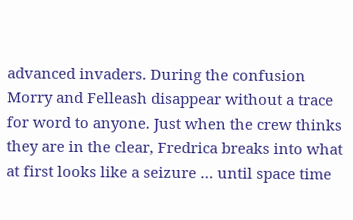advanced invaders. During the confusion Morry and Felleash disappear without a trace for word to anyone. Just when the crew thinks they are in the clear, Fredrica breaks into what at first looks like a seizure … until space time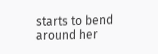starts to bend around her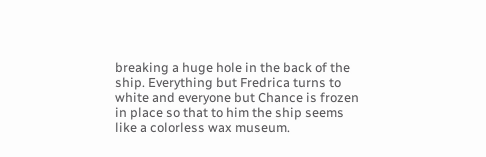breaking a huge hole in the back of the ship. Everything but Fredrica turns to white and everyone but Chance is frozen in place so that to him the ship seems like a colorless wax museum.